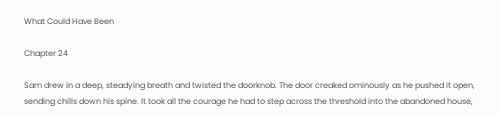What Could Have Been

Chapter 24

Sam drew in a deep, steadying breath and twisted the doorknob. The door creaked ominously as he pushed it open, sending chills down his spine. It took all the courage he had to step across the threshold into the abandoned house,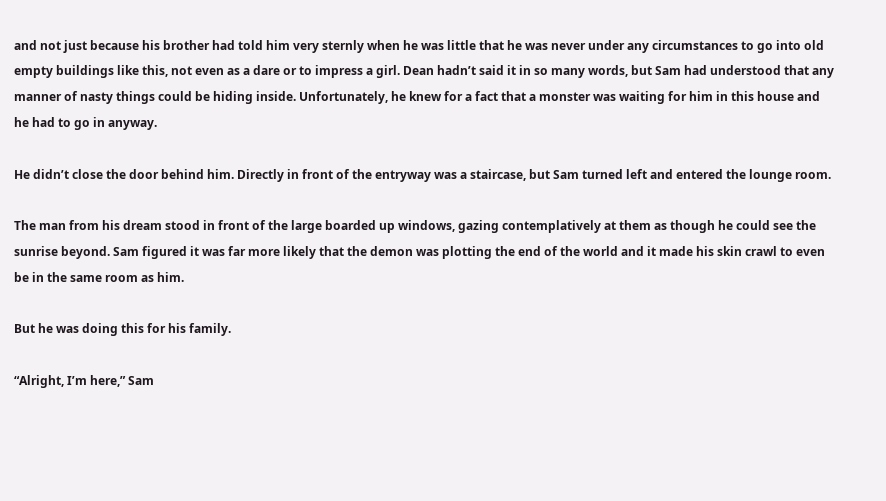and not just because his brother had told him very sternly when he was little that he was never under any circumstances to go into old empty buildings like this, not even as a dare or to impress a girl. Dean hadn’t said it in so many words, but Sam had understood that any manner of nasty things could be hiding inside. Unfortunately, he knew for a fact that a monster was waiting for him in this house and he had to go in anyway.

He didn’t close the door behind him. Directly in front of the entryway was a staircase, but Sam turned left and entered the lounge room.

The man from his dream stood in front of the large boarded up windows, gazing contemplatively at them as though he could see the sunrise beyond. Sam figured it was far more likely that the demon was plotting the end of the world and it made his skin crawl to even be in the same room as him.

But he was doing this for his family.

“Alright, I’m here,” Sam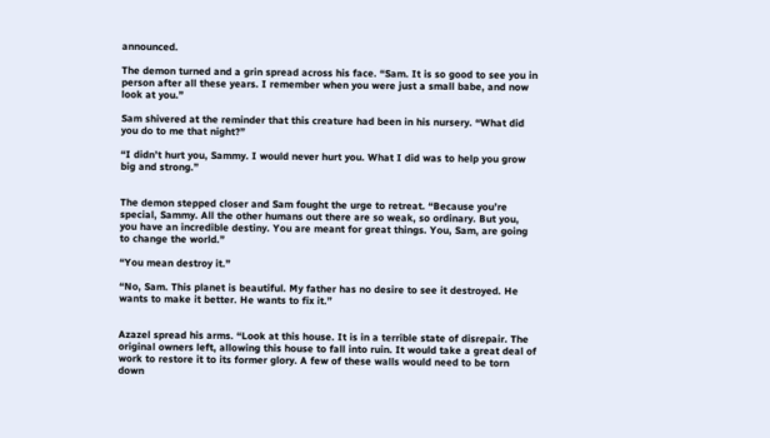announced.

The demon turned and a grin spread across his face. “Sam. It is so good to see you in person after all these years. I remember when you were just a small babe, and now look at you.”

Sam shivered at the reminder that this creature had been in his nursery. “What did you do to me that night?”

“I didn’t hurt you, Sammy. I would never hurt you. What I did was to help you grow big and strong.”


The demon stepped closer and Sam fought the urge to retreat. “Because you’re special, Sammy. All the other humans out there are so weak, so ordinary. But you, you have an incredible destiny. You are meant for great things. You, Sam, are going to change the world.”

“You mean destroy it.”

“No, Sam. This planet is beautiful. My father has no desire to see it destroyed. He wants to make it better. He wants to fix it.”


Azazel spread his arms. “Look at this house. It is in a terrible state of disrepair. The original owners left, allowing this house to fall into ruin. It would take a great deal of work to restore it to its former glory. A few of these walls would need to be torn down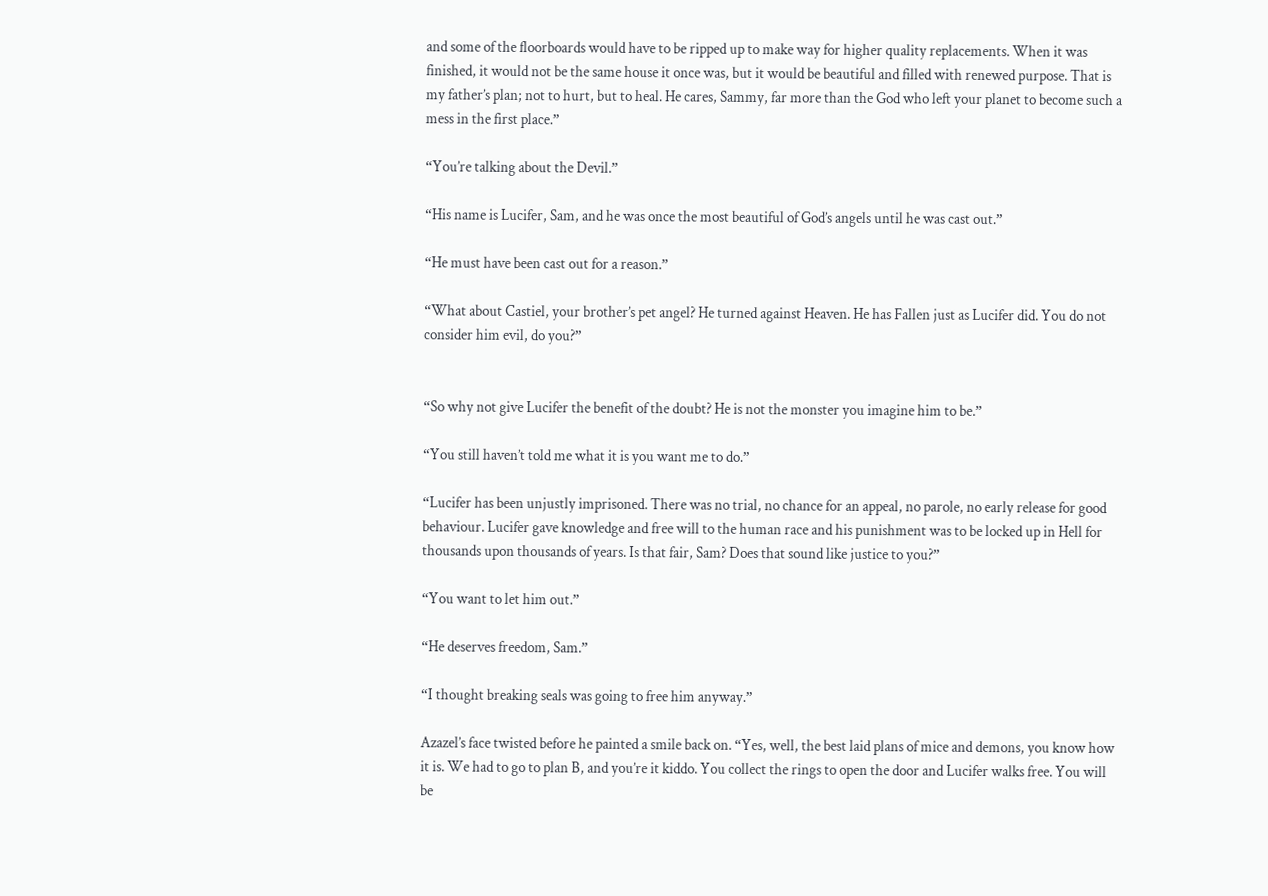and some of the floorboards would have to be ripped up to make way for higher quality replacements. When it was finished, it would not be the same house it once was, but it would be beautiful and filled with renewed purpose. That is my father’s plan; not to hurt, but to heal. He cares, Sammy, far more than the God who left your planet to become such a mess in the first place.”

“You’re talking about the Devil.”

“His name is Lucifer, Sam, and he was once the most beautiful of God’s angels until he was cast out.”

“He must have been cast out for a reason.”

“What about Castiel, your brother’s pet angel? He turned against Heaven. He has Fallen just as Lucifer did. You do not consider him evil, do you?”


“So why not give Lucifer the benefit of the doubt? He is not the monster you imagine him to be.”

“You still haven’t told me what it is you want me to do.”

“Lucifer has been unjustly imprisoned. There was no trial, no chance for an appeal, no parole, no early release for good behaviour. Lucifer gave knowledge and free will to the human race and his punishment was to be locked up in Hell for thousands upon thousands of years. Is that fair, Sam? Does that sound like justice to you?”

“You want to let him out.”

“He deserves freedom, Sam.”

“I thought breaking seals was going to free him anyway.”

Azazel’s face twisted before he painted a smile back on. “Yes, well, the best laid plans of mice and demons, you know how it is. We had to go to plan B, and you’re it kiddo. You collect the rings to open the door and Lucifer walks free. You will be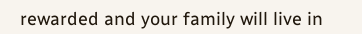rewarded and your family will live in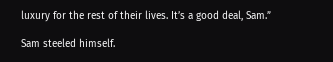luxury for the rest of their lives. It’s a good deal, Sam.”

Sam steeled himself.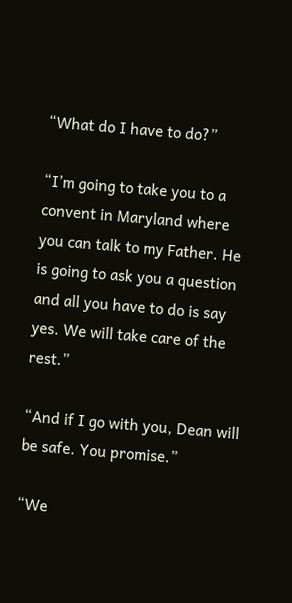“What do I have to do?”

“I’m going to take you to a convent in Maryland where you can talk to my Father. He is going to ask you a question and all you have to do is say yes. We will take care of the rest.”

“And if I go with you, Dean will be safe. You promise.”

“We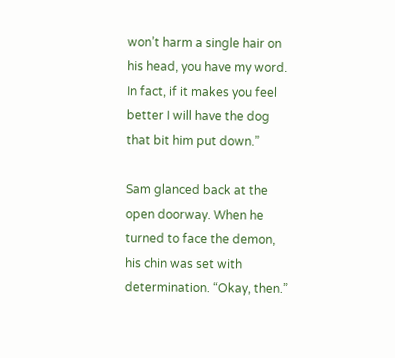won’t harm a single hair on his head, you have my word. In fact, if it makes you feel better I will have the dog that bit him put down.”

Sam glanced back at the open doorway. When he turned to face the demon, his chin was set with determination. “Okay, then.”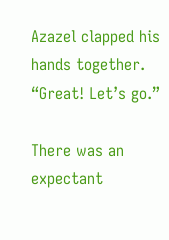Azazel clapped his hands together. “Great! Let’s go.”

There was an expectant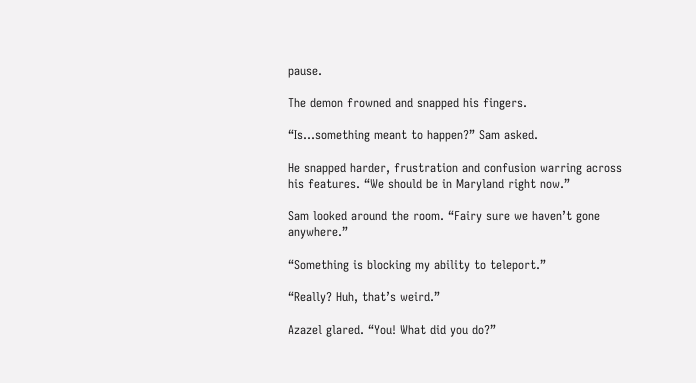pause.

The demon frowned and snapped his fingers.

“Is…something meant to happen?” Sam asked.

He snapped harder, frustration and confusion warring across his features. “We should be in Maryland right now.”

Sam looked around the room. “Fairy sure we haven’t gone anywhere.”

“Something is blocking my ability to teleport.”

“Really? Huh, that’s weird.”

Azazel glared. “You! What did you do?”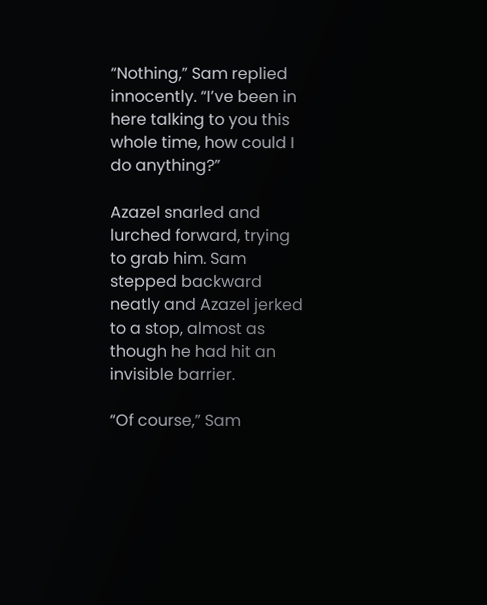“Nothing,” Sam replied innocently. “I’ve been in here talking to you this whole time, how could I do anything?”

Azazel snarled and lurched forward, trying to grab him. Sam stepped backward neatly and Azazel jerked to a stop, almost as though he had hit an invisible barrier.

“Of course,” Sam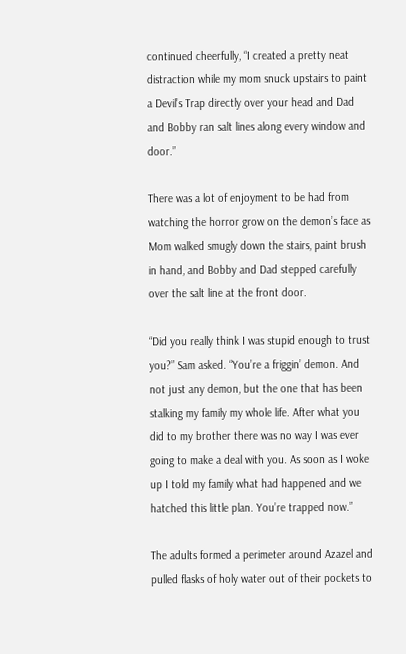continued cheerfully, “I created a pretty neat distraction while my mom snuck upstairs to paint a Devil’s Trap directly over your head and Dad and Bobby ran salt lines along every window and door.”

There was a lot of enjoyment to be had from watching the horror grow on the demon’s face as Mom walked smugly down the stairs, paint brush in hand, and Bobby and Dad stepped carefully over the salt line at the front door.

“Did you really think I was stupid enough to trust you?” Sam asked. “You’re a friggin’ demon. And not just any demon, but the one that has been stalking my family my whole life. After what you did to my brother there was no way I was ever going to make a deal with you. As soon as I woke up I told my family what had happened and we hatched this little plan. You’re trapped now.”

The adults formed a perimeter around Azazel and pulled flasks of holy water out of their pockets to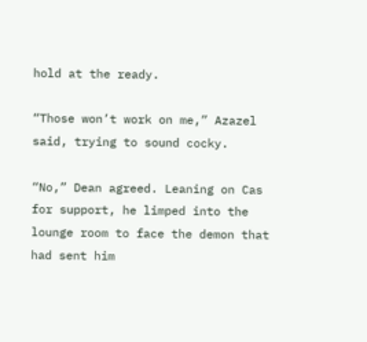hold at the ready.

“Those won’t work on me,” Azazel said, trying to sound cocky.

“No,” Dean agreed. Leaning on Cas for support, he limped into the lounge room to face the demon that had sent him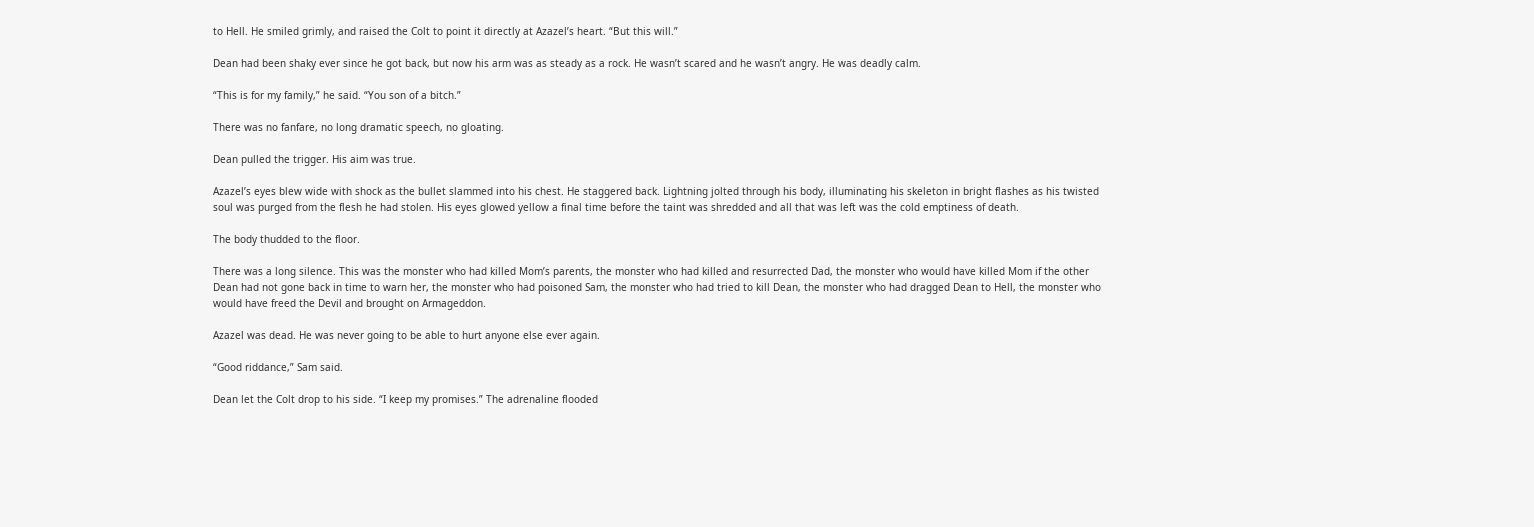to Hell. He smiled grimly, and raised the Colt to point it directly at Azazel’s heart. “But this will.”

Dean had been shaky ever since he got back, but now his arm was as steady as a rock. He wasn’t scared and he wasn’t angry. He was deadly calm.

“This is for my family,” he said. “You son of a bitch.”

There was no fanfare, no long dramatic speech, no gloating.

Dean pulled the trigger. His aim was true.

Azazel’s eyes blew wide with shock as the bullet slammed into his chest. He staggered back. Lightning jolted through his body, illuminating his skeleton in bright flashes as his twisted soul was purged from the flesh he had stolen. His eyes glowed yellow a final time before the taint was shredded and all that was left was the cold emptiness of death.

The body thudded to the floor.

There was a long silence. This was the monster who had killed Mom’s parents, the monster who had killed and resurrected Dad, the monster who would have killed Mom if the other Dean had not gone back in time to warn her, the monster who had poisoned Sam, the monster who had tried to kill Dean, the monster who had dragged Dean to Hell, the monster who would have freed the Devil and brought on Armageddon.

Azazel was dead. He was never going to be able to hurt anyone else ever again.

“Good riddance,” Sam said.

Dean let the Colt drop to his side. “I keep my promises.” The adrenaline flooded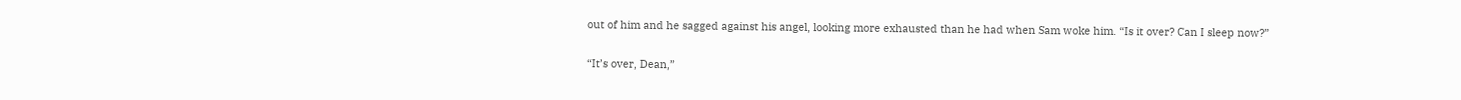out of him and he sagged against his angel, looking more exhausted than he had when Sam woke him. “Is it over? Can I sleep now?”

“It’s over, Dean,”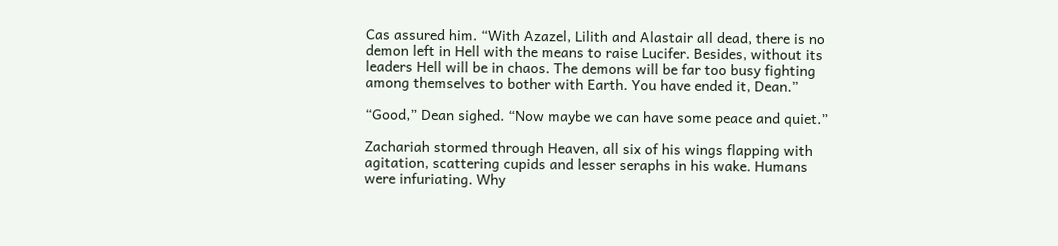Cas assured him. “With Azazel, Lilith and Alastair all dead, there is no demon left in Hell with the means to raise Lucifer. Besides, without its leaders Hell will be in chaos. The demons will be far too busy fighting among themselves to bother with Earth. You have ended it, Dean.”

“Good,” Dean sighed. “Now maybe we can have some peace and quiet.”

Zachariah stormed through Heaven, all six of his wings flapping with agitation, scattering cupids and lesser seraphs in his wake. Humans were infuriating. Why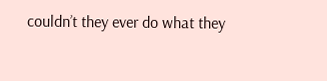couldn’t they ever do what they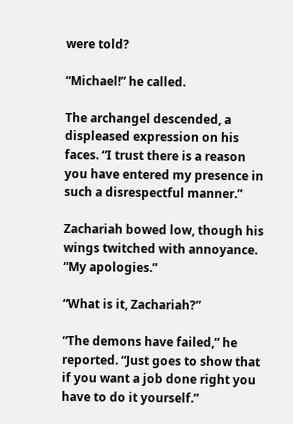were told?

“Michael!” he called.

The archangel descended, a displeased expression on his faces. “I trust there is a reason you have entered my presence in such a disrespectful manner.”

Zachariah bowed low, though his wings twitched with annoyance. “My apologies.”

“What is it, Zachariah?”

“The demons have failed,” he reported. “Just goes to show that if you want a job done right you have to do it yourself.”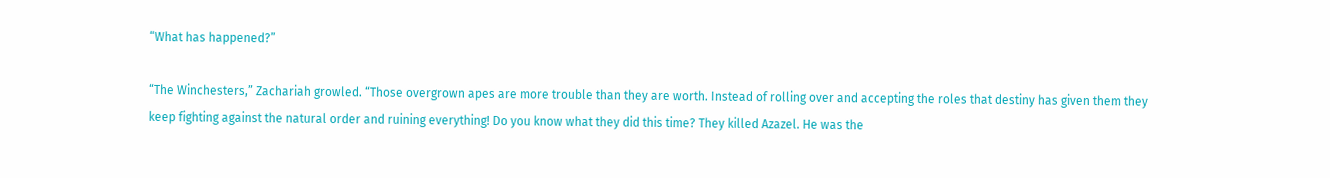“What has happened?”

“The Winchesters,” Zachariah growled. “Those overgrown apes are more trouble than they are worth. Instead of rolling over and accepting the roles that destiny has given them they keep fighting against the natural order and ruining everything! Do you know what they did this time? They killed Azazel. He was the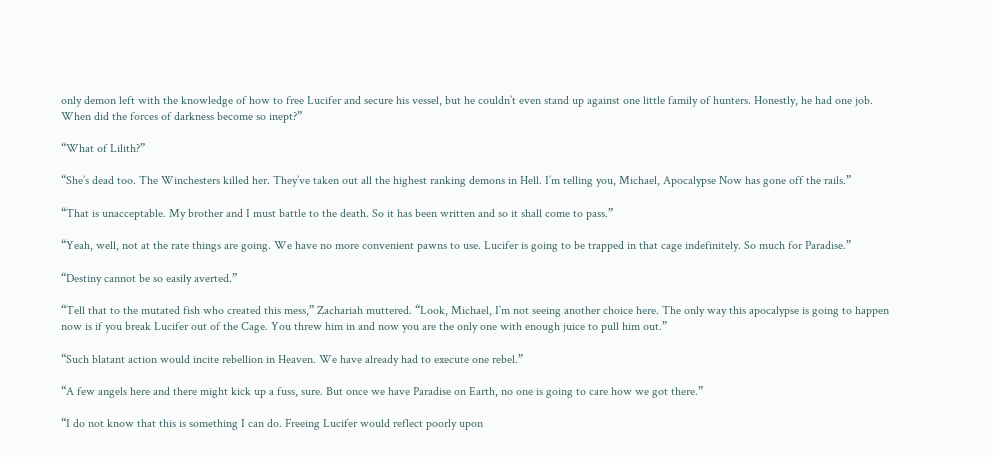only demon left with the knowledge of how to free Lucifer and secure his vessel, but he couldn’t even stand up against one little family of hunters. Honestly, he had one job. When did the forces of darkness become so inept?”

“What of Lilith?”

“She’s dead too. The Winchesters killed her. They’ve taken out all the highest ranking demons in Hell. I’m telling you, Michael, Apocalypse Now has gone off the rails.”

“That is unacceptable. My brother and I must battle to the death. So it has been written and so it shall come to pass.”

“Yeah, well, not at the rate things are going. We have no more convenient pawns to use. Lucifer is going to be trapped in that cage indefinitely. So much for Paradise.”

“Destiny cannot be so easily averted.”

“Tell that to the mutated fish who created this mess,” Zachariah muttered. “Look, Michael, I’m not seeing another choice here. The only way this apocalypse is going to happen now is if you break Lucifer out of the Cage. You threw him in and now you are the only one with enough juice to pull him out.”

“Such blatant action would incite rebellion in Heaven. We have already had to execute one rebel.”

“A few angels here and there might kick up a fuss, sure. But once we have Paradise on Earth, no one is going to care how we got there.”

“I do not know that this is something I can do. Freeing Lucifer would reflect poorly upon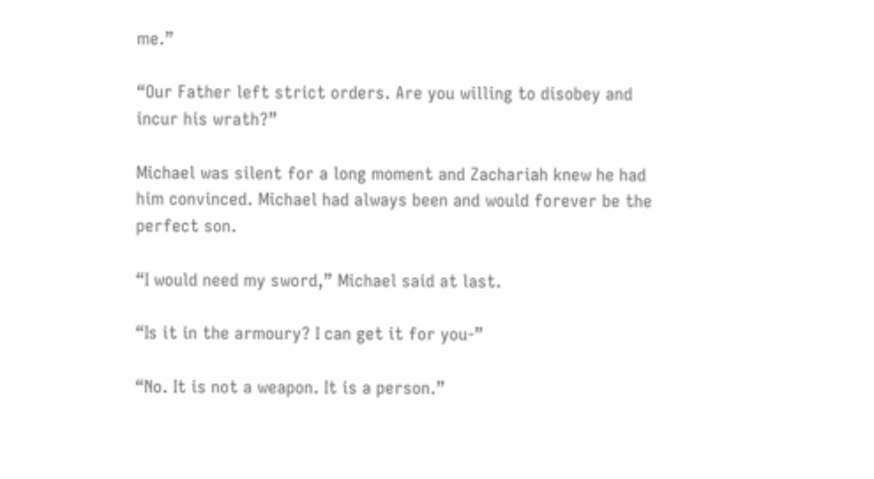me.”

“Our Father left strict orders. Are you willing to disobey and incur his wrath?”

Michael was silent for a long moment and Zachariah knew he had him convinced. Michael had always been and would forever be the perfect son.

“I would need my sword,” Michael said at last.

“Is it in the armoury? I can get it for you-”

“No. It is not a weapon. It is a person.”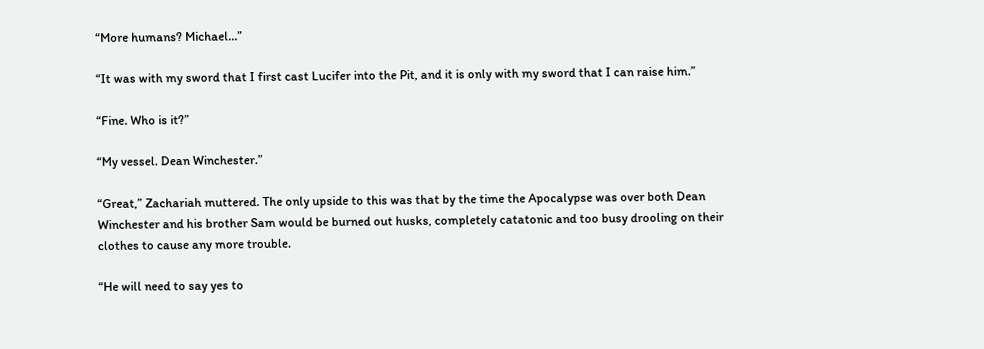“More humans? Michael…”

“It was with my sword that I first cast Lucifer into the Pit, and it is only with my sword that I can raise him.”

“Fine. Who is it?”

“My vessel. Dean Winchester.”

“Great,” Zachariah muttered. The only upside to this was that by the time the Apocalypse was over both Dean Winchester and his brother Sam would be burned out husks, completely catatonic and too busy drooling on their clothes to cause any more trouble.

“He will need to say yes to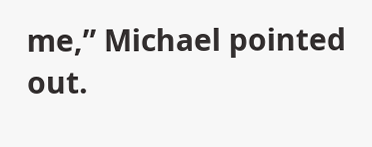me,” Michael pointed out.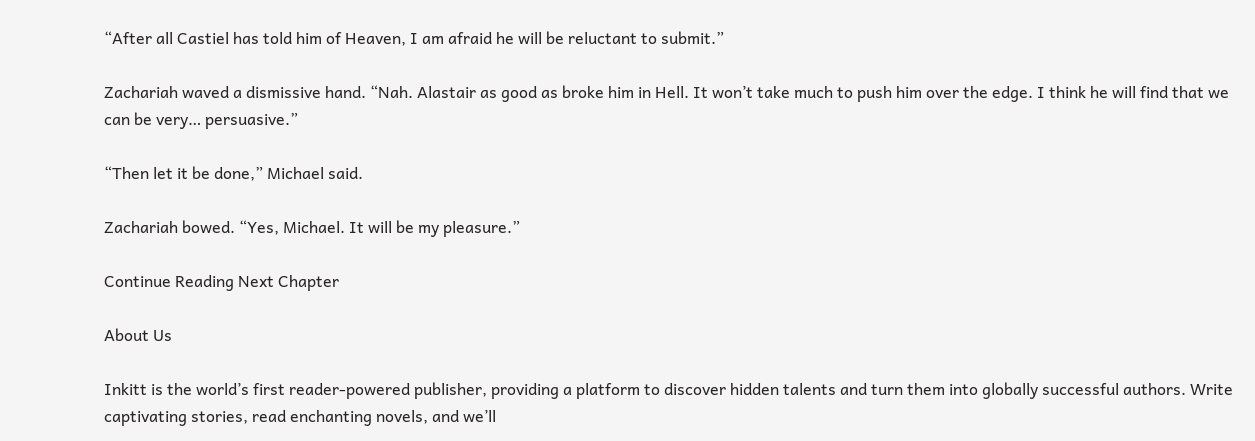“After all Castiel has told him of Heaven, I am afraid he will be reluctant to submit.”

Zachariah waved a dismissive hand. “Nah. Alastair as good as broke him in Hell. It won’t take much to push him over the edge. I think he will find that we can be very… persuasive.”

“Then let it be done,” Michael said.

Zachariah bowed. “Yes, Michael. It will be my pleasure.”

Continue Reading Next Chapter

About Us

Inkitt is the world’s first reader-powered publisher, providing a platform to discover hidden talents and turn them into globally successful authors. Write captivating stories, read enchanting novels, and we’ll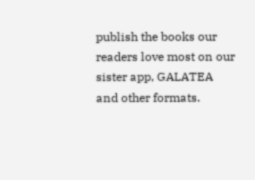publish the books our readers love most on our sister app, GALATEA and other formats.